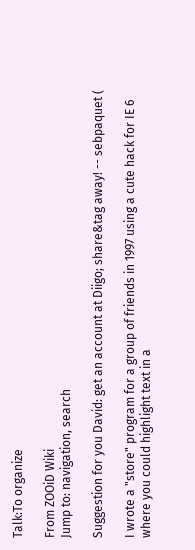Talk:To organize

From ZOOiD Wiki
Jump to: navigation, search

Suggestion for you David: get an account at Diigo; share&tag away! -- sebpaquet (

I wrote a "store" program for a group of friends in 1997 using a cute hack for IE 6 where you could highlight text in a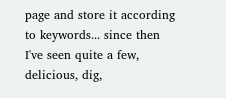page and store it according to keywords... since then I've seen quite a few, delicious, dig,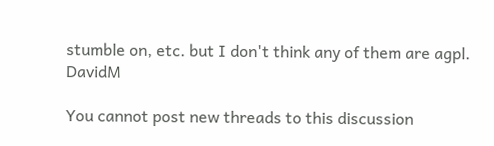stumble on, etc. but I don't think any of them are agpl. DavidM

You cannot post new threads to this discussion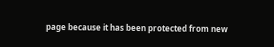page because it has been protected from new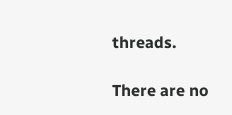threads.

There are no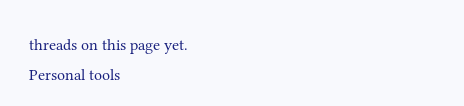threads on this page yet.
Personal tools